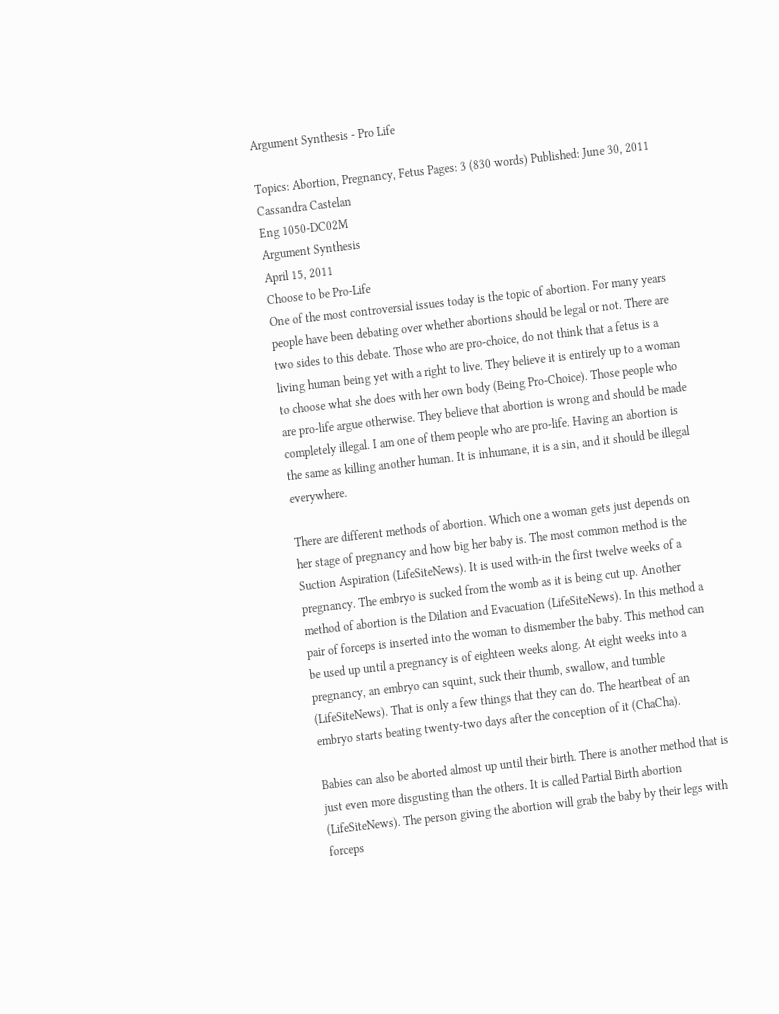Argument Synthesis - Pro Life

Topics: Abortion, Pregnancy, Fetus Pages: 3 (830 words) Published: June 30, 2011
Cassandra Castelan
Eng 1050-DC02M
Argument Synthesis
April 15, 2011
Choose to be Pro-Life
One of the most controversial issues today is the topic of abortion. For many years people have been debating over whether abortions should be legal or not. There are two sides to this debate. Those who are pro-choice, do not think that a fetus is a living human being yet with a right to live. They believe it is entirely up to a woman to choose what she does with her own body (Being Pro-Choice). Those people who are pro-life argue otherwise. They believe that abortion is wrong and should be made completely illegal. I am one of them people who are pro-life. Having an abortion is the same as killing another human. It is inhumane, it is a sin, and it should be illegal everywhere.

There are different methods of abortion. Which one a woman gets just depends on her stage of pregnancy and how big her baby is. The most common method is the Suction Aspiration (LifeSiteNews). It is used with-in the first twelve weeks of a pregnancy. The embryo is sucked from the womb as it is being cut up. Another method of abortion is the Dilation and Evacuation (LifeSiteNews). In this method a pair of forceps is inserted into the woman to dismember the baby. This method can be used up until a pregnancy is of eighteen weeks along. At eight weeks into a pregnancy, an embryo can squint, suck their thumb, swallow, and tumble (LifeSiteNews). That is only a few things that they can do. The heartbeat of an embryo starts beating twenty-two days after the conception of it (ChaCha).

Babies can also be aborted almost up until their birth. There is another method that is just even more disgusting than the others. It is called Partial Birth abortion (LifeSiteNews). The person giving the abortion will grab the baby by their legs with forceps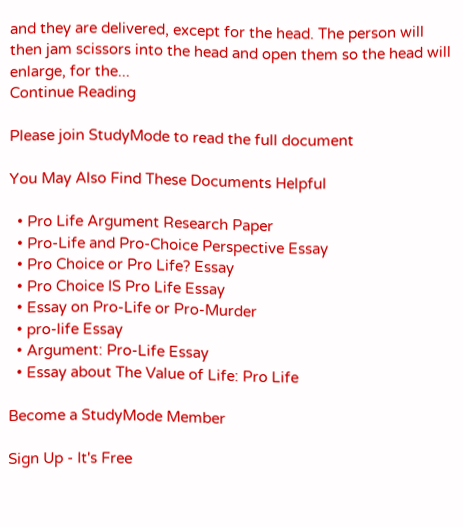and they are delivered, except for the head. The person will then jam scissors into the head and open them so the head will enlarge, for the...
Continue Reading

Please join StudyMode to read the full document

You May Also Find These Documents Helpful

  • Pro Life Argument Research Paper
  • Pro-Life and Pro-Choice Perspective Essay
  • Pro Choice or Pro Life? Essay
  • Pro Choice IS Pro Life Essay
  • Essay on Pro-Life or Pro-Murder
  • pro-life Essay
  • Argument: Pro-Life Essay
  • Essay about The Value of Life: Pro Life

Become a StudyMode Member

Sign Up - It's Free